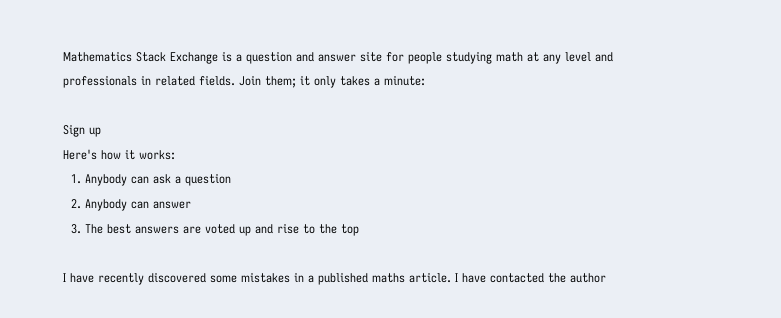Mathematics Stack Exchange is a question and answer site for people studying math at any level and professionals in related fields. Join them; it only takes a minute:

Sign up
Here's how it works:
  1. Anybody can ask a question
  2. Anybody can answer
  3. The best answers are voted up and rise to the top

I have recently discovered some mistakes in a published maths article. I have contacted the author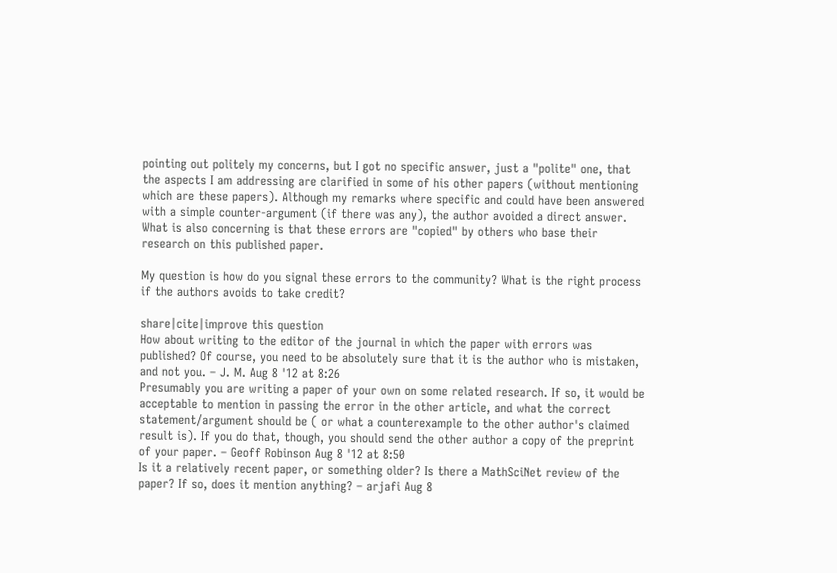pointing out politely my concerns, but I got no specific answer, just a "polite" one, that the aspects I am addressing are clarified in some of his other papers (without mentioning which are these papers). Although my remarks where specific and could have been answered with a simple counter-argument (if there was any), the author avoided a direct answer. What is also concerning is that these errors are "copied" by others who base their research on this published paper.

My question is how do you signal these errors to the community? What is the right process if the authors avoids to take credit?

share|cite|improve this question
How about writing to the editor of the journal in which the paper with errors was published? Of course, you need to be absolutely sure that it is the author who is mistaken, and not you. – J. M. Aug 8 '12 at 8:26
Presumably you are writing a paper of your own on some related research. If so, it would be acceptable to mention in passing the error in the other article, and what the correct statement/argument should be ( or what a counterexample to the other author's claimed result is). If you do that, though, you should send the other author a copy of the preprint of your paper. – Geoff Robinson Aug 8 '12 at 8:50
Is it a relatively recent paper, or something older? Is there a MathSciNet review of the paper? If so, does it mention anything? – arjafi Aug 8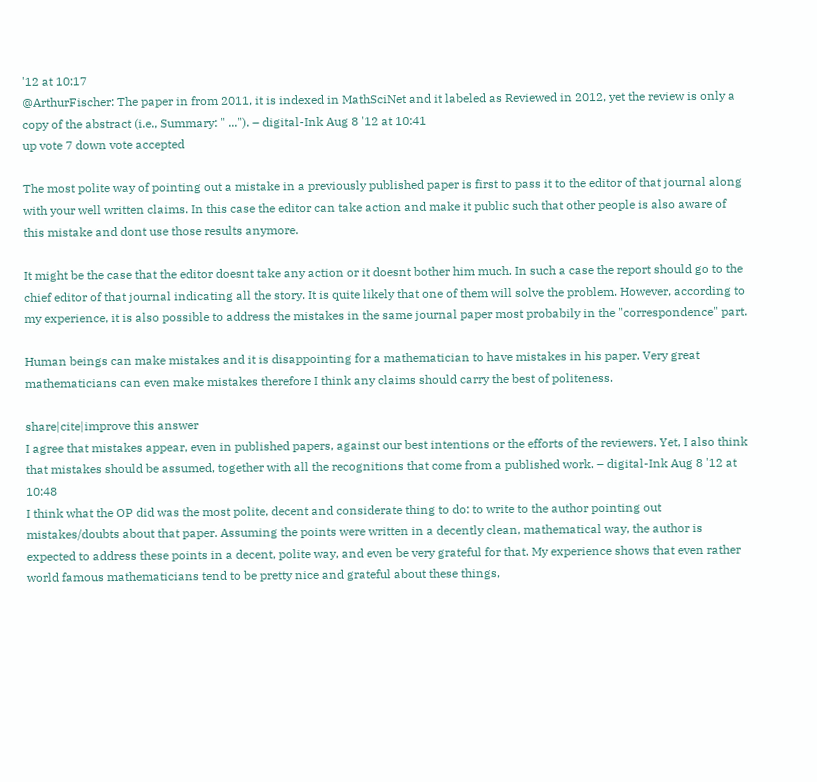'12 at 10:17
@ArthurFischer: The paper in from 2011, it is indexed in MathSciNet and it labeled as Reviewed in 2012, yet the review is only a copy of the abstract (i.e., Summary: " ..."). – digital-Ink Aug 8 '12 at 10:41
up vote 7 down vote accepted

The most polite way of pointing out a mistake in a previously published paper is first to pass it to the editor of that journal along with your well written claims. In this case the editor can take action and make it public such that other people is also aware of this mistake and dont use those results anymore.

It might be the case that the editor doesnt take any action or it doesnt bother him much. In such a case the report should go to the chief editor of that journal indicating all the story. It is quite likely that one of them will solve the problem. However, according to my experience, it is also possible to address the mistakes in the same journal paper most probabily in the "correspondence" part.

Human beings can make mistakes and it is disappointing for a mathematician to have mistakes in his paper. Very great mathematicians can even make mistakes therefore I think any claims should carry the best of politeness.

share|cite|improve this answer
I agree that mistakes appear, even in published papers, against our best intentions or the efforts of the reviewers. Yet, I also think that mistakes should be assumed, together with all the recognitions that come from a published work. – digital-Ink Aug 8 '12 at 10:48
I think what the OP did was the most polite, decent and considerate thing to do: to write to the author pointing out mistakes/doubts about that paper. Assuming the points were written in a decently clean, mathematical way, the author is expected to address these points in a decent, polite way, and even be very grateful for that. My experience shows that even rather world famous mathematicians tend to be pretty nice and grateful about these things,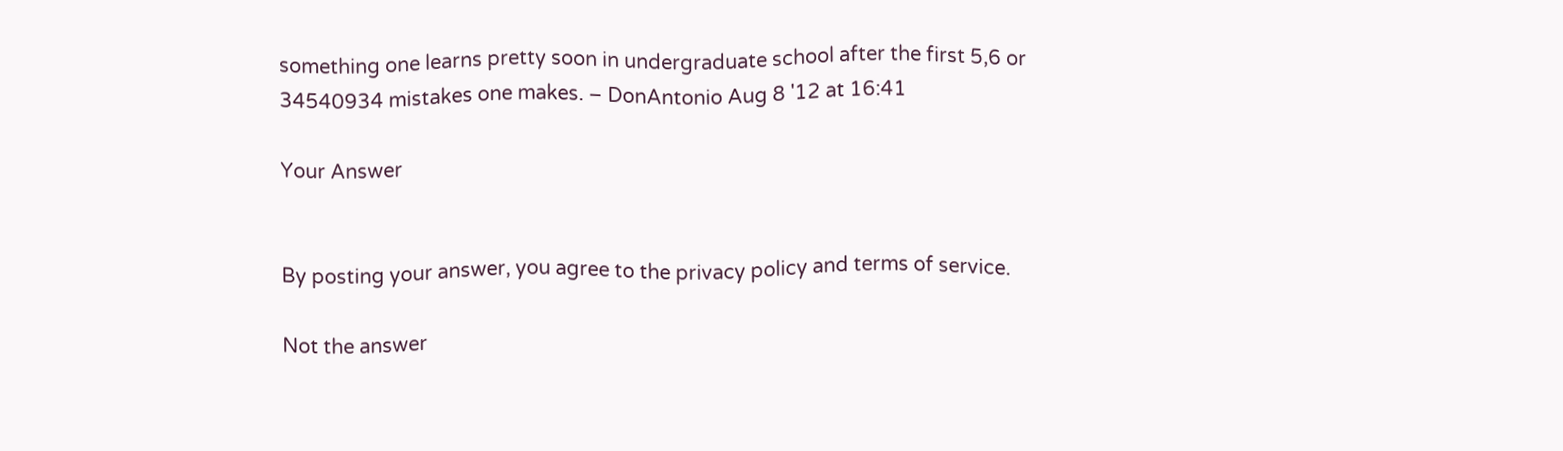something one learns pretty soon in undergraduate school after the first 5,6 or 34540934 mistakes one makes. – DonAntonio Aug 8 '12 at 16:41

Your Answer


By posting your answer, you agree to the privacy policy and terms of service.

Not the answer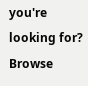you're looking for? Browse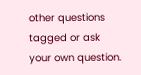other questions tagged or ask your own question.